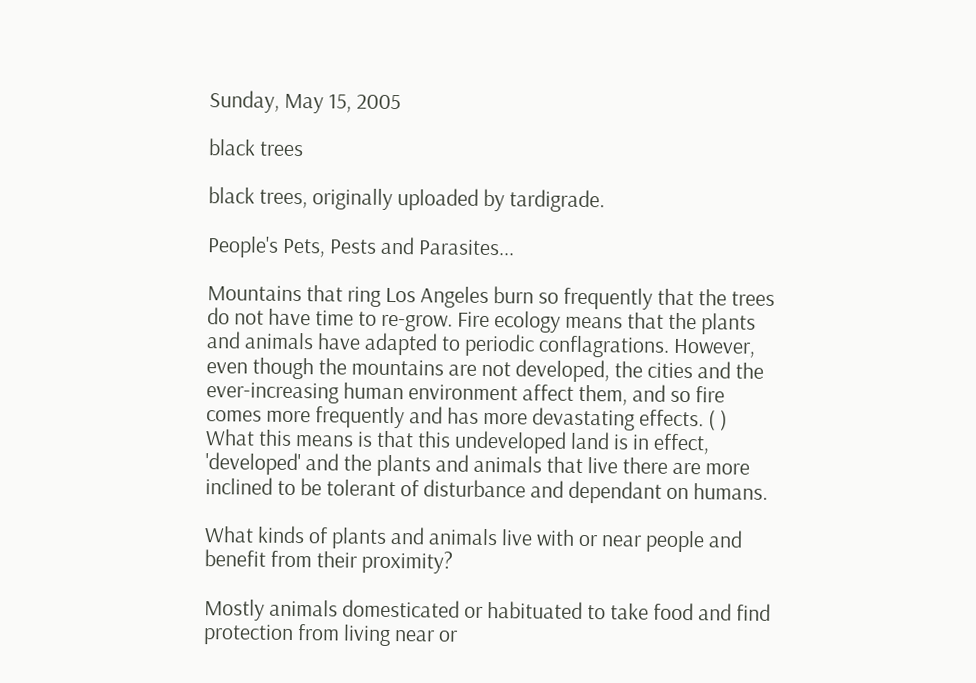Sunday, May 15, 2005

black trees

black trees, originally uploaded by tardigrade.

People's Pets, Pests and Parasites...

Mountains that ring Los Angeles burn so frequently that the trees do not have time to re-grow. Fire ecology means that the plants and animals have adapted to periodic conflagrations. However, even though the mountains are not developed, the cities and the ever-increasing human environment affect them, and so fire comes more frequently and has more devastating effects. ( ) What this means is that this undeveloped land is in effect, 'developed' and the plants and animals that live there are more inclined to be tolerant of disturbance and dependant on humans.

What kinds of plants and animals live with or near people and benefit from their proximity?

Mostly animals domesticated or habituated to take food and find protection from living near or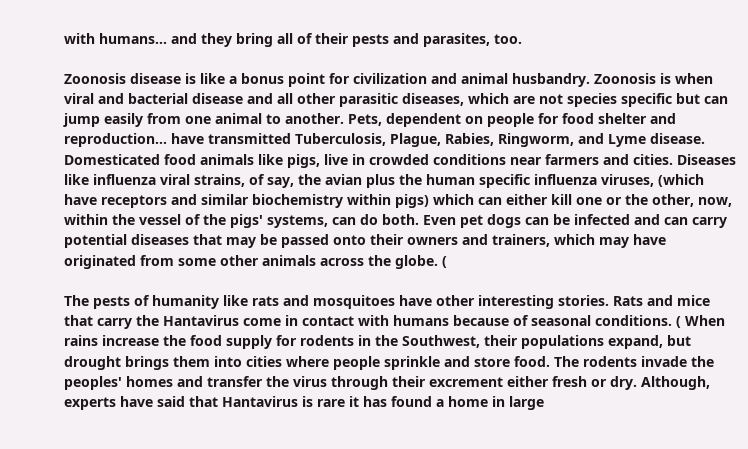with humans... and they bring all of their pests and parasites, too.

Zoonosis disease is like a bonus point for civilization and animal husbandry. Zoonosis is when viral and bacterial disease and all other parasitic diseases, which are not species specific but can jump easily from one animal to another. Pets, dependent on people for food shelter and reproduction... have transmitted Tuberculosis, Plague, Rabies, Ringworm, and Lyme disease. Domesticated food animals like pigs, live in crowded conditions near farmers and cities. Diseases like influenza viral strains, of say, the avian plus the human specific influenza viruses, (which have receptors and similar biochemistry within pigs) which can either kill one or the other, now, within the vessel of the pigs' systems, can do both. Even pet dogs can be infected and can carry potential diseases that may be passed onto their owners and trainers, which may have originated from some other animals across the globe. (

The pests of humanity like rats and mosquitoes have other interesting stories. Rats and mice that carry the Hantavirus come in contact with humans because of seasonal conditions. ( When rains increase the food supply for rodents in the Southwest, their populations expand, but drought brings them into cities where people sprinkle and store food. The rodents invade the peoples' homes and transfer the virus through their excrement either fresh or dry. Although, experts have said that Hantavirus is rare it has found a home in large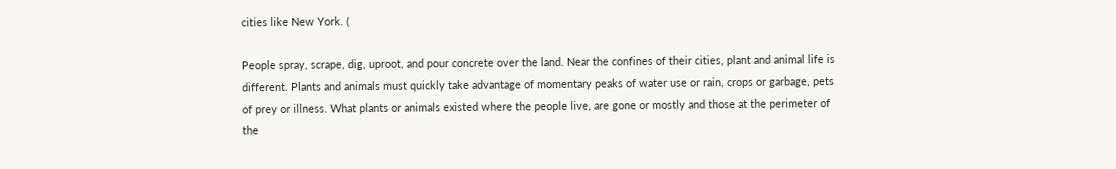cities like New York. (

People spray, scrape, dig, uproot, and pour concrete over the land. Near the confines of their cities, plant and animal life is different. Plants and animals must quickly take advantage of momentary peaks of water use or rain, crops or garbage, pets of prey or illness. What plants or animals existed where the people live, are gone or mostly and those at the perimeter of the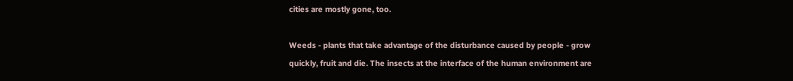cities are mostly gone, too.

Weeds - plants that take advantage of the disturbance caused by people - grow quickly, fruit and die. The insects at the interface of the human environment are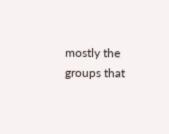mostly the groups that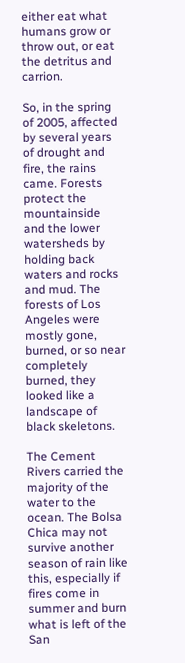either eat what humans grow or throw out, or eat the detritus and carrion.

So, in the spring of 2005, affected by several years of drought and fire, the rains came. Forests protect the mountainside and the lower watersheds by holding back waters and rocks and mud. The forests of Los Angeles were mostly gone, burned, or so near completely burned, they looked like a landscape of black skeletons.

The Cement Rivers carried the majority of the water to the ocean. The Bolsa Chica may not survive another season of rain like this, especially if fires come in summer and burn what is left of the San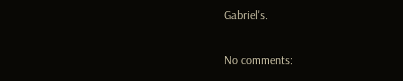Gabriel's.

No comments: